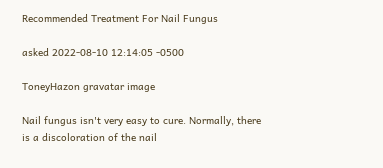Recommended Treatment For Nail Fungus

asked 2022-08-10 12:14:05 -0500

ToneyHazon gravatar image

Nail fungus isn't very easy to cure. Normally, there is a discoloration of the nail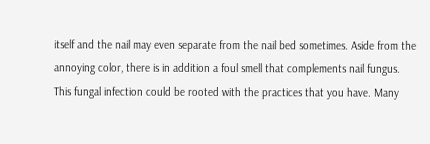itself and the nail may even separate from the nail bed sometimes. Aside from the annoying color, there is in addition a foul smell that complements nail fungus.
This fungal infection could be rooted with the practices that you have. Many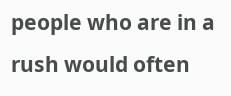people who are in a rush would often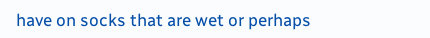have on socks that are wet or perhaps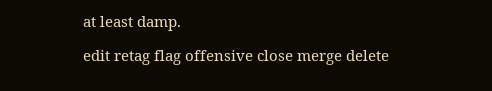at least damp.

edit retag flag offensive close merge delete